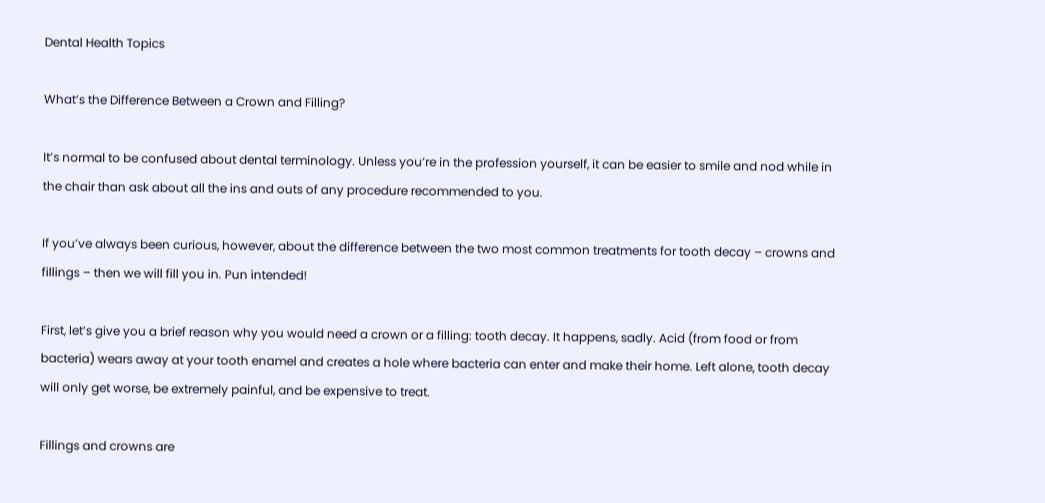Dental Health Topics

What’s the Difference Between a Crown and Filling?

It’s normal to be confused about dental terminology. Unless you’re in the profession yourself, it can be easier to smile and nod while in the chair than ask about all the ins and outs of any procedure recommended to you.

If you’ve always been curious, however, about the difference between the two most common treatments for tooth decay – crowns and fillings – then we will fill you in. Pun intended!

First, let’s give you a brief reason why you would need a crown or a filling: tooth decay. It happens, sadly. Acid (from food or from bacteria) wears away at your tooth enamel and creates a hole where bacteria can enter and make their home. Left alone, tooth decay will only get worse, be extremely painful, and be expensive to treat.

Fillings and crowns are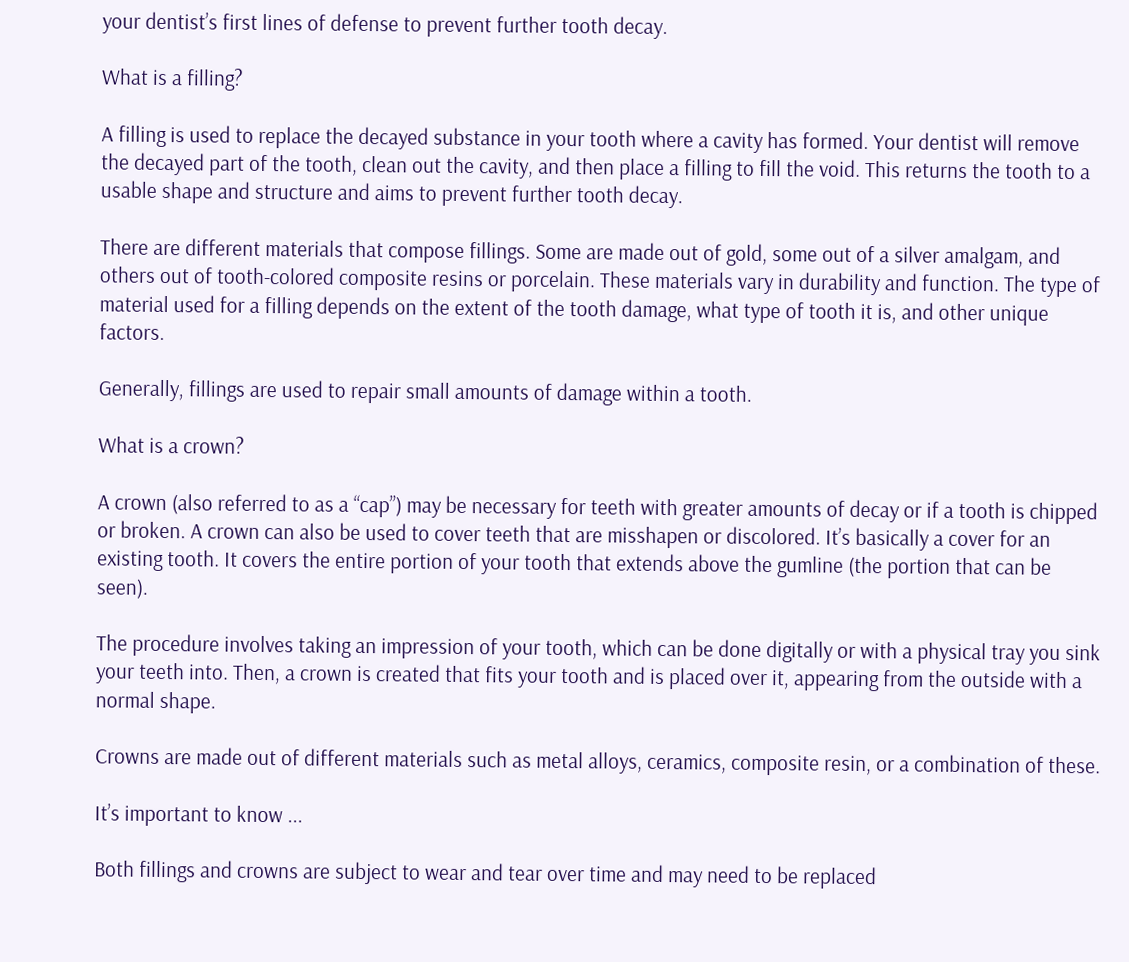your dentist’s first lines of defense to prevent further tooth decay.

What is a filling?

A filling is used to replace the decayed substance in your tooth where a cavity has formed. Your dentist will remove the decayed part of the tooth, clean out the cavity, and then place a filling to fill the void. This returns the tooth to a usable shape and structure and aims to prevent further tooth decay.

There are different materials that compose fillings. Some are made out of gold, some out of a silver amalgam, and others out of tooth-colored composite resins or porcelain. These materials vary in durability and function. The type of material used for a filling depends on the extent of the tooth damage, what type of tooth it is, and other unique factors.

Generally, fillings are used to repair small amounts of damage within a tooth.

What is a crown?

A crown (also referred to as a “cap”) may be necessary for teeth with greater amounts of decay or if a tooth is chipped or broken. A crown can also be used to cover teeth that are misshapen or discolored. It’s basically a cover for an existing tooth. It covers the entire portion of your tooth that extends above the gumline (the portion that can be seen).

The procedure involves taking an impression of your tooth, which can be done digitally or with a physical tray you sink your teeth into. Then, a crown is created that fits your tooth and is placed over it, appearing from the outside with a normal shape.

Crowns are made out of different materials such as metal alloys, ceramics, composite resin, or a combination of these.

It’s important to know ...

Both fillings and crowns are subject to wear and tear over time and may need to be replaced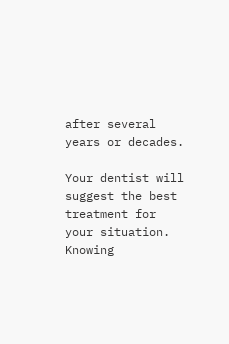after several years or decades.

Your dentist will suggest the best treatment for your situation. Knowing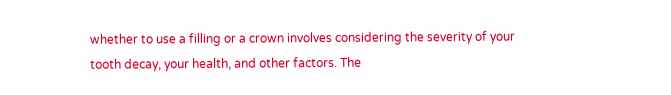whether to use a filling or a crown involves considering the severity of your tooth decay, your health, and other factors. The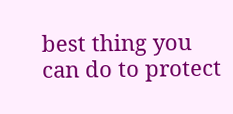best thing you can do to protect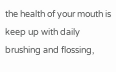the health of your mouth is keep up with daily brushing and flossing,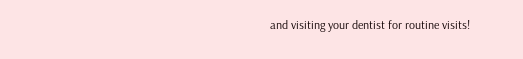and visiting your dentist for routine visits!